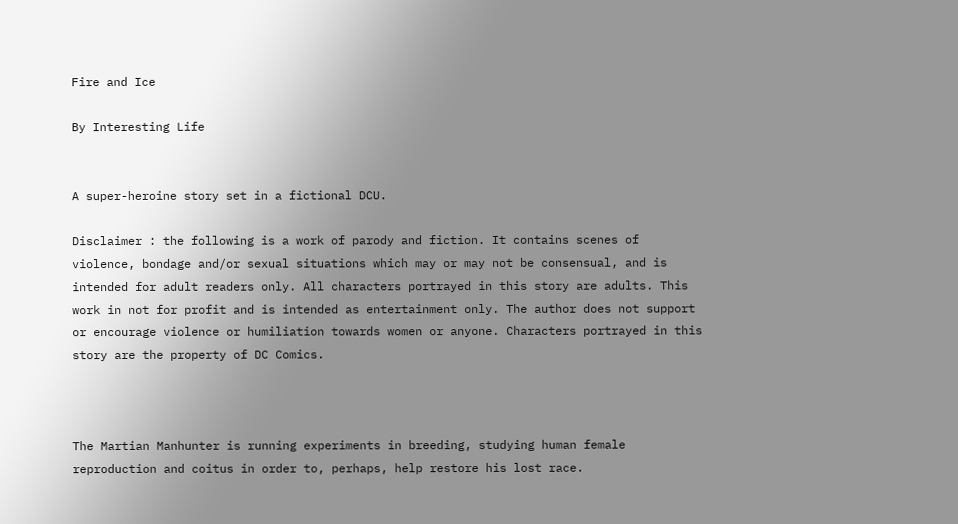Fire and Ice

By Interesting Life


A super-heroine story set in a fictional DCU.

Disclaimer : the following is a work of parody and fiction. It contains scenes of violence, bondage and/or sexual situations which may or may not be consensual, and is intended for adult readers only. All characters portrayed in this story are adults. This work in not for profit and is intended as entertainment only. The author does not support or encourage violence or humiliation towards women or anyone. Characters portrayed in this story are the property of DC Comics.



The Martian Manhunter is running experiments in breeding, studying human female reproduction and coitus in order to, perhaps, help restore his lost race.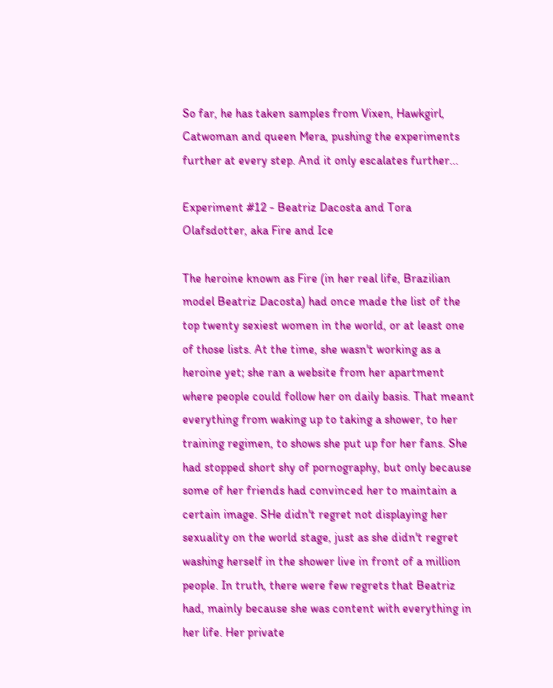So far, he has taken samples from Vixen, Hawkgirl, Catwoman and queen Mera, pushing the experiments further at every step. And it only escalates further...

Experiment #12 - Beatriz Dacosta and Tora Olafsdotter, aka Fire and Ice

The heroine known as Fire (in her real life, Brazilian model Beatriz Dacosta) had once made the list of the top twenty sexiest women in the world, or at least one of those lists. At the time, she wasn't working as a heroine yet; she ran a website from her apartment where people could follow her on daily basis. That meant everything from waking up to taking a shower, to her training regimen, to shows she put up for her fans. She had stopped short shy of pornography, but only because some of her friends had convinced her to maintain a certain image. SHe didn't regret not displaying her sexuality on the world stage, just as she didn't regret washing herself in the shower live in front of a million people. In truth, there were few regrets that Beatriz had, mainly because she was content with everything in her life. Her private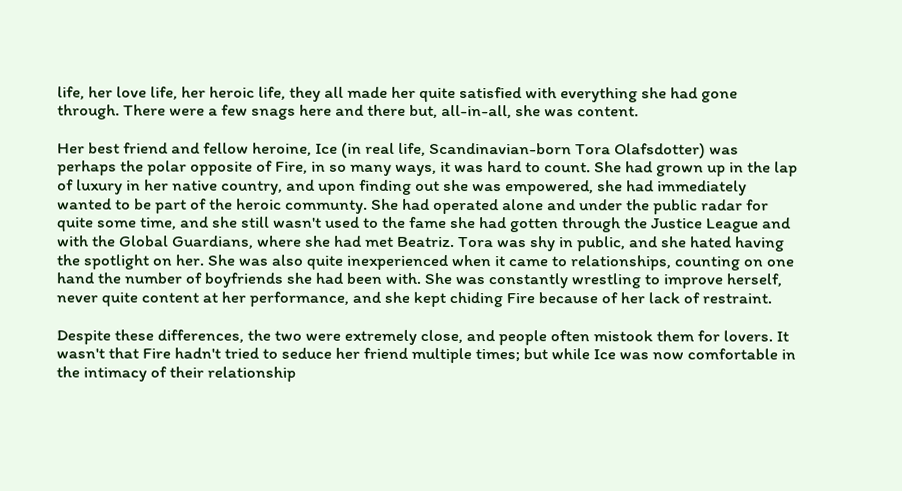life, her love life, her heroic life, they all made her quite satisfied with everything she had gone through. There were a few snags here and there but, all-in-all, she was content.

Her best friend and fellow heroine, Ice (in real life, Scandinavian-born Tora Olafsdotter) was perhaps the polar opposite of Fire, in so many ways, it was hard to count. She had grown up in the lap of luxury in her native country, and upon finding out she was empowered, she had immediately wanted to be part of the heroic communty. She had operated alone and under the public radar for quite some time, and she still wasn't used to the fame she had gotten through the Justice League and with the Global Guardians, where she had met Beatriz. Tora was shy in public, and she hated having the spotlight on her. She was also quite inexperienced when it came to relationships, counting on one hand the number of boyfriends she had been with. She was constantly wrestling to improve herself, never quite content at her performance, and she kept chiding Fire because of her lack of restraint.

Despite these differences, the two were extremely close, and people often mistook them for lovers. It wasn't that Fire hadn't tried to seduce her friend multiple times; but while Ice was now comfortable in the intimacy of their relationship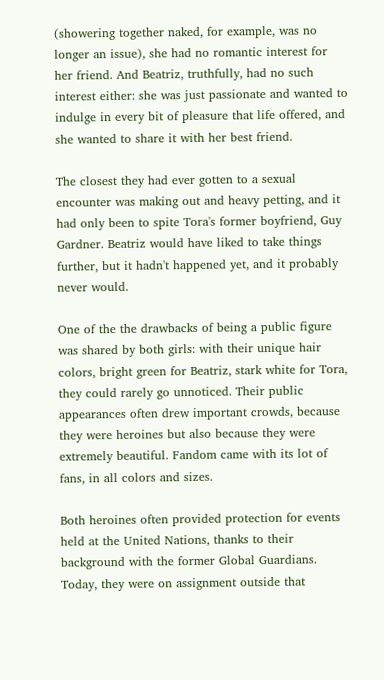(showering together naked, for example, was no longer an issue), she had no romantic interest for her friend. And Beatriz, truthfully, had no such interest either: she was just passionate and wanted to indulge in every bit of pleasure that life offered, and she wanted to share it with her best friend.

The closest they had ever gotten to a sexual encounter was making out and heavy petting, and it had only been to spite Tora's former boyfriend, Guy Gardner. Beatriz would have liked to take things further, but it hadn't happened yet, and it probably never would.

One of the the drawbacks of being a public figure was shared by both girls: with their unique hair colors, bright green for Beatriz, stark white for Tora, they could rarely go unnoticed. Their public appearances often drew important crowds, because they were heroines but also because they were extremely beautiful. Fandom came with its lot of fans, in all colors and sizes.

Both heroines often provided protection for events held at the United Nations, thanks to their background with the former Global Guardians. Today, they were on assignment outside that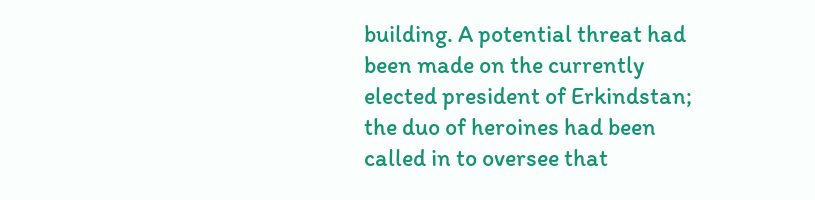building. A potential threat had been made on the currently elected president of Erkindstan; the duo of heroines had been called in to oversee that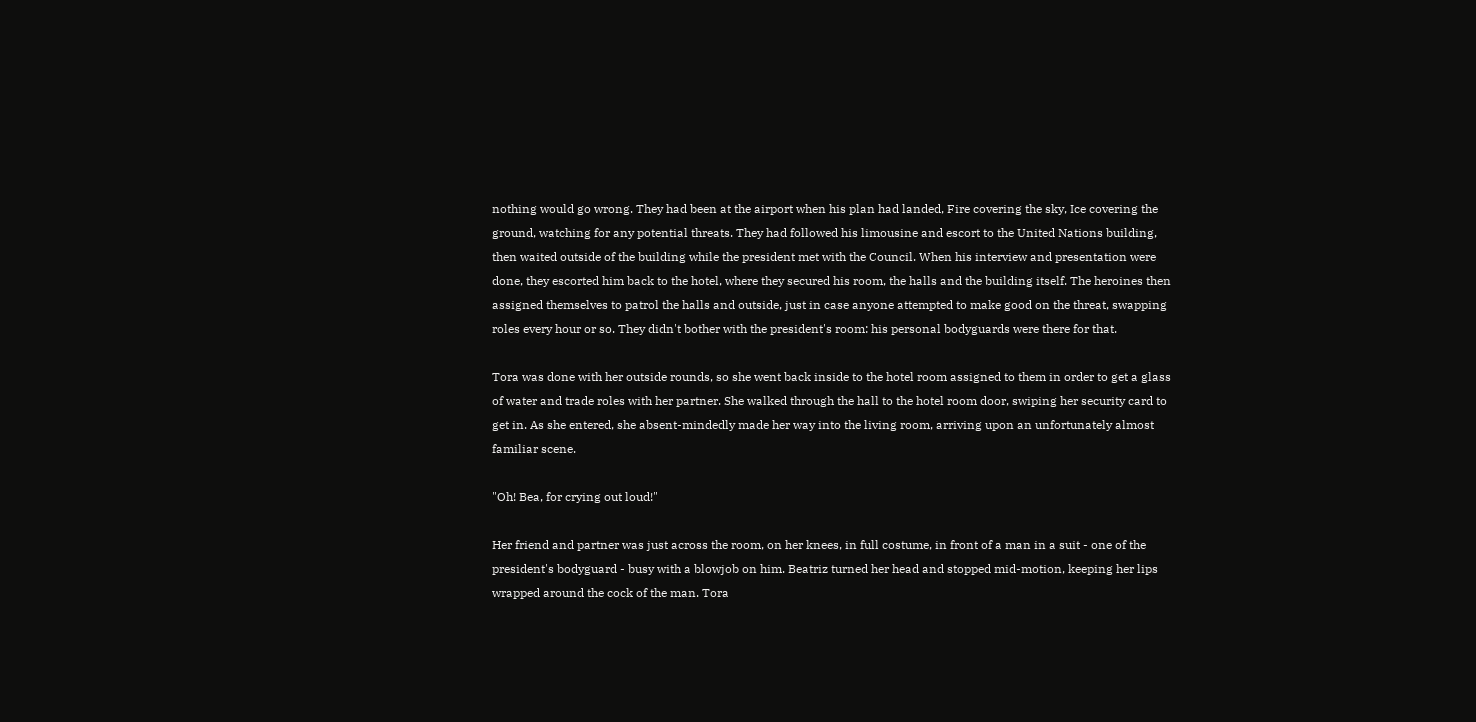nothing would go wrong. They had been at the airport when his plan had landed, Fire covering the sky, Ice covering the ground, watching for any potential threats. They had followed his limousine and escort to the United Nations building, then waited outside of the building while the president met with the Council. When his interview and presentation were done, they escorted him back to the hotel, where they secured his room, the halls and the building itself. The heroines then assigned themselves to patrol the halls and outside, just in case anyone attempted to make good on the threat, swapping roles every hour or so. They didn't bother with the president's room: his personal bodyguards were there for that.

Tora was done with her outside rounds, so she went back inside to the hotel room assigned to them in order to get a glass of water and trade roles with her partner. She walked through the hall to the hotel room door, swiping her security card to get in. As she entered, she absent-mindedly made her way into the living room, arriving upon an unfortunately almost familiar scene.

"Oh! Bea, for crying out loud!"

Her friend and partner was just across the room, on her knees, in full costume, in front of a man in a suit - one of the president's bodyguard - busy with a blowjob on him. Beatriz turned her head and stopped mid-motion, keeping her lips wrapped around the cock of the man. Tora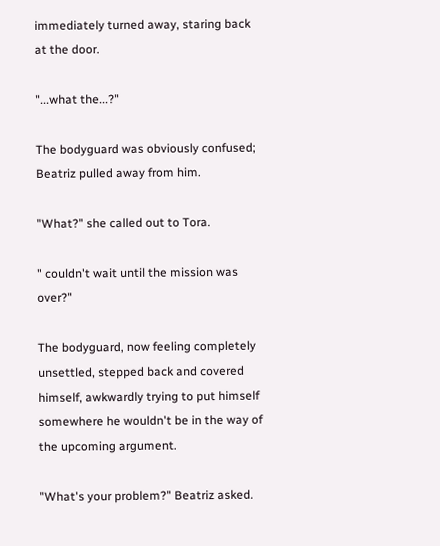immediately turned away, staring back at the door.

"...what the...?"

The bodyguard was obviously confused; Beatriz pulled away from him.

"What?" she called out to Tora.

" couldn't wait until the mission was over?"

The bodyguard, now feeling completely unsettled, stepped back and covered himself, awkwardly trying to put himself somewhere he wouldn't be in the way of the upcoming argument.

"What's your problem?" Beatriz asked.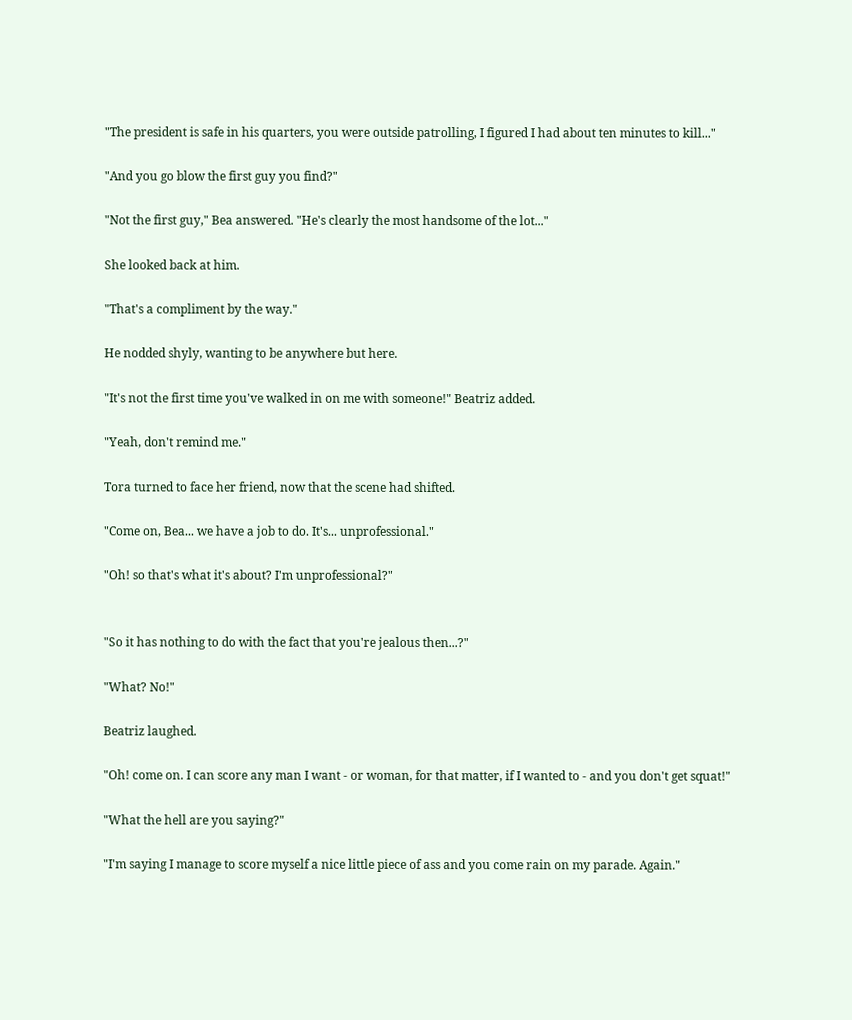"The president is safe in his quarters, you were outside patrolling, I figured I had about ten minutes to kill..."

"And you go blow the first guy you find?"

"Not the first guy," Bea answered. "He's clearly the most handsome of the lot..."

She looked back at him.

"That's a compliment by the way."

He nodded shyly, wanting to be anywhere but here.

"It's not the first time you've walked in on me with someone!" Beatriz added.

"Yeah, don't remind me."

Tora turned to face her friend, now that the scene had shifted.

"Come on, Bea... we have a job to do. It's... unprofessional."

"Oh! so that's what it's about? I'm unprofessional?"


"So it has nothing to do with the fact that you're jealous then...?"

"What? No!"

Beatriz laughed.

"Oh! come on. I can score any man I want - or woman, for that matter, if I wanted to - and you don't get squat!"

"What the hell are you saying?"

"I'm saying I manage to score myself a nice little piece of ass and you come rain on my parade. Again."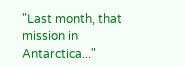"Last month, that mission in Antarctica..."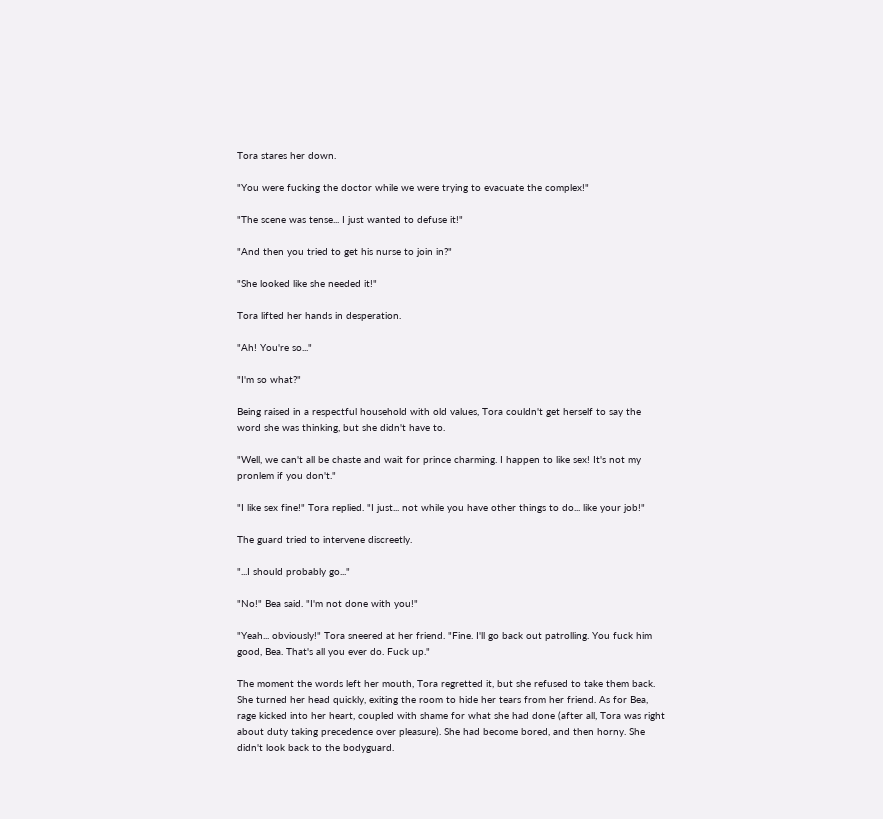Tora stares her down.

"You were fucking the doctor while we were trying to evacuate the complex!"

"The scene was tense... I just wanted to defuse it!"

"And then you tried to get his nurse to join in?"

"She looked like she needed it!"

Tora lifted her hands in desperation.

"Ah! You're so..."

"I'm so what?"

Being raised in a respectful household with old values, Tora couldn't get herself to say the word she was thinking, but she didn't have to.

"Well, we can't all be chaste and wait for prince charming. I happen to like sex! It's not my pronlem if you don't."

"I like sex fine!" Tora replied. "I just... not while you have other things to do... like your job!"

The guard tried to intervene discreetly.

"...I should probably go..."

"No!" Bea said. "I'm not done with you!"

"Yeah... obviously!" Tora sneered at her friend. "Fine. I'll go back out patrolling. You fuck him good, Bea. That's all you ever do. Fuck up."

The moment the words left her mouth, Tora regretted it, but she refused to take them back. She turned her head quickly, exiting the room to hide her tears from her friend. As for Bea, rage kicked into her heart, coupled with shame for what she had done (after all, Tora was right about duty taking precedence over pleasure). She had become bored, and then horny. She didn't look back to the bodyguard.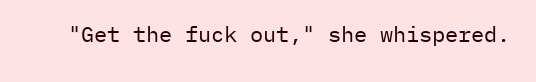"Get the fuck out," she whispered.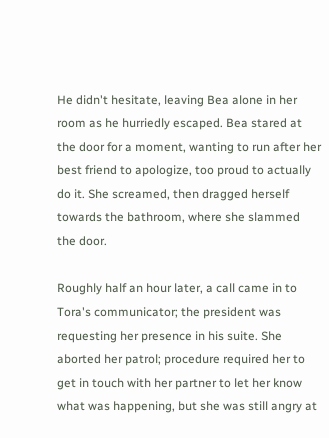He didn't hesitate, leaving Bea alone in her room as he hurriedly escaped. Bea stared at the door for a moment, wanting to run after her best friend to apologize, too proud to actually do it. She screamed, then dragged herself towards the bathroom, where she slammed the door.

Roughly half an hour later, a call came in to Tora's communicator; the president was requesting her presence in his suite. She aborted her patrol; procedure required her to get in touch with her partner to let her know what was happening, but she was still angry at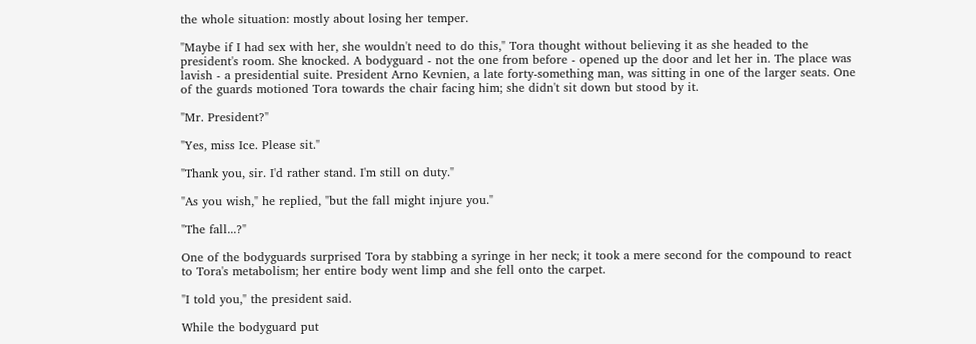the whole situation: mostly about losing her temper.

"Maybe if I had sex with her, she wouldn't need to do this," Tora thought without believing it as she headed to the president's room. She knocked. A bodyguard - not the one from before - opened up the door and let her in. The place was lavish - a presidential suite. President Arno Kevnien, a late forty-something man, was sitting in one of the larger seats. One of the guards motioned Tora towards the chair facing him; she didn't sit down but stood by it.

"Mr. President?"

"Yes, miss Ice. Please sit."

"Thank you, sir. I'd rather stand. I'm still on duty."

"As you wish," he replied, "but the fall might injure you."

"The fall...?"

One of the bodyguards surprised Tora by stabbing a syringe in her neck; it took a mere second for the compound to react to Tora's metabolism; her entire body went limp and she fell onto the carpet.

"I told you," the president said.

While the bodyguard put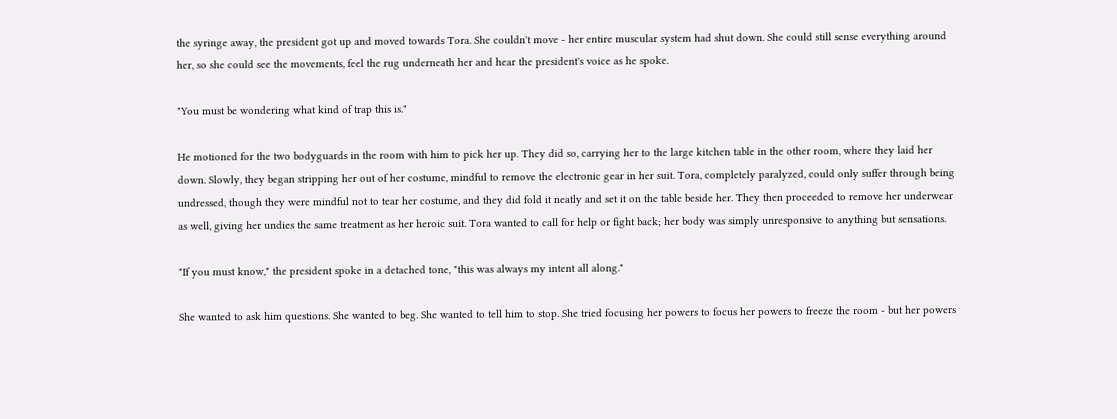the syringe away, the president got up and moved towards Tora. She couldn't move - her entire muscular system had shut down. She could still sense everything around her, so she could see the movements, feel the rug underneath her and hear the president's voice as he spoke.

"You must be wondering what kind of trap this is."

He motioned for the two bodyguards in the room with him to pick her up. They did so, carrying her to the large kitchen table in the other room, where they laid her down. Slowly, they began stripping her out of her costume, mindful to remove the electronic gear in her suit. Tora, completely paralyzed, could only suffer through being undressed, though they were mindful not to tear her costume, and they did fold it neatly and set it on the table beside her. They then proceeded to remove her underwear as well, giving her undies the same treatment as her heroic suit. Tora wanted to call for help or fight back; her body was simply unresponsive to anything but sensations.

"If you must know," the president spoke in a detached tone, "this was always my intent all along."

She wanted to ask him questions. She wanted to beg. She wanted to tell him to stop. She tried focusing her powers to focus her powers to freeze the room - but her powers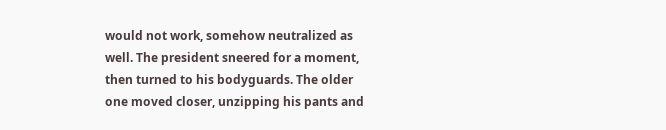would not work, somehow neutralized as well. The president sneered for a moment, then turned to his bodyguards. The older one moved closer, unzipping his pants and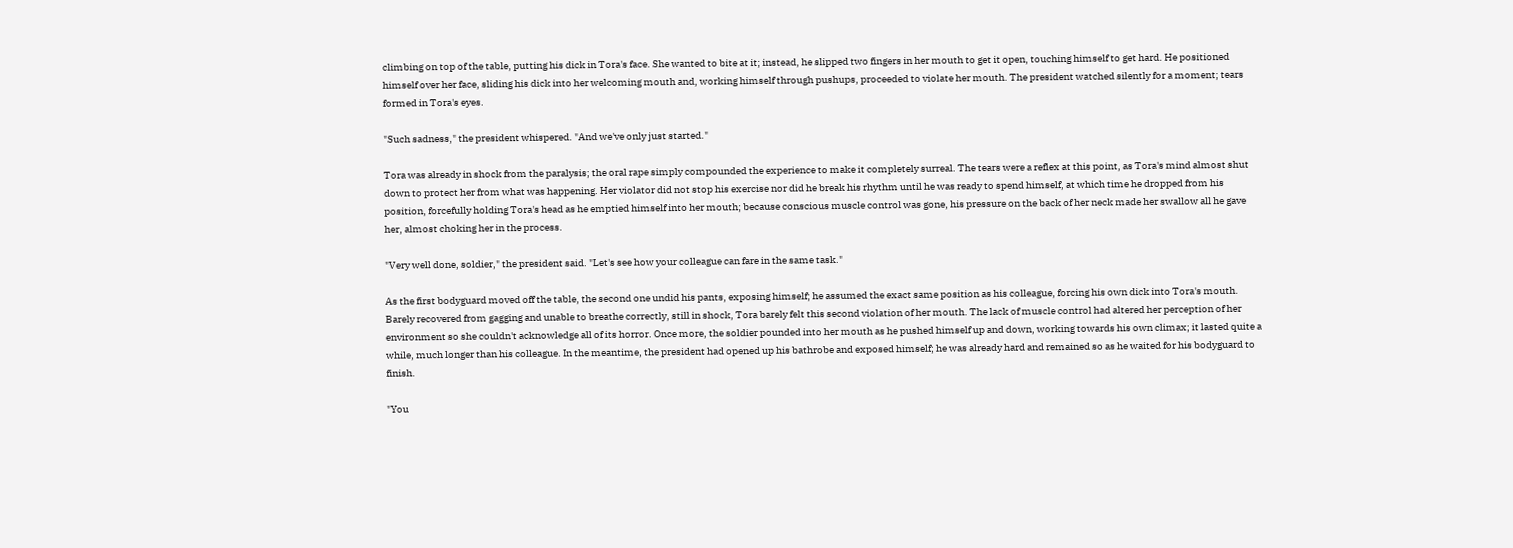climbing on top of the table, putting his dick in Tora's face. She wanted to bite at it; instead, he slipped two fingers in her mouth to get it open, touching himself to get hard. He positioned himself over her face, sliding his dick into her welcoming mouth and, working himself through pushups, proceeded to violate her mouth. The president watched silently for a moment; tears formed in Tora's eyes.

"Such sadness," the president whispered. "And we've only just started."

Tora was already in shock from the paralysis; the oral rape simply compounded the experience to make it completely surreal. The tears were a reflex at this point, as Tora's mind almost shut down to protect her from what was happening. Her violator did not stop his exercise nor did he break his rhythm until he was ready to spend himself, at which time he dropped from his position, forcefully holding Tora's head as he emptied himself into her mouth; because conscious muscle control was gone, his pressure on the back of her neck made her swallow all he gave her, almost choking her in the process.

"Very well done, soldier," the president said. "Let's see how your colleague can fare in the same task."

As the first bodyguard moved off the table, the second one undid his pants, exposing himself; he assumed the exact same position as his colleague, forcing his own dick into Tora's mouth. Barely recovered from gagging and unable to breathe correctly, still in shock, Tora barely felt this second violation of her mouth. The lack of muscle control had altered her perception of her environment so she couldn't acknowledge all of its horror. Once more, the soldier pounded into her mouth as he pushed himself up and down, working towards his own climax; it lasted quite a while, much longer than his colleague. In the meantime, the president had opened up his bathrobe and exposed himself; he was already hard and remained so as he waited for his bodyguard to finish.

"You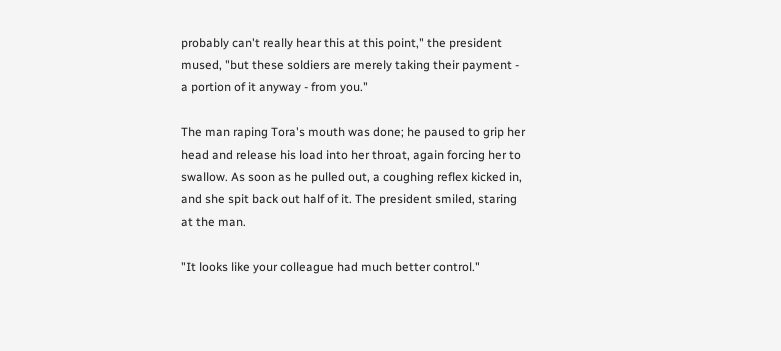probably can't really hear this at this point," the president mused, "but these soldiers are merely taking their payment - a portion of it anyway - from you."

The man raping Tora's mouth was done; he paused to grip her head and release his load into her throat, again forcing her to swallow. As soon as he pulled out, a coughing reflex kicked in, and she spit back out half of it. The president smiled, staring at the man.

"It looks like your colleague had much better control."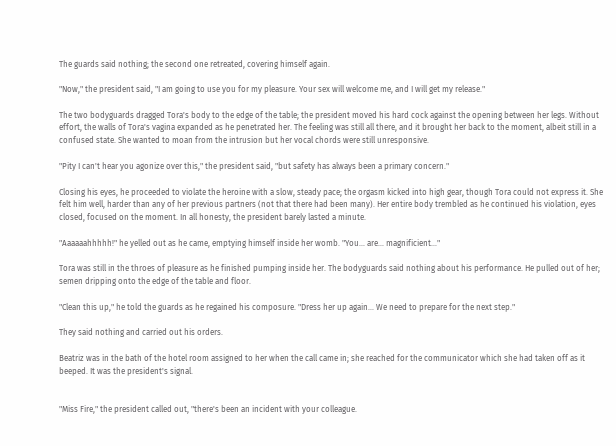The guards said nothing; the second one retreated, covering himself again.

"Now," the president said, "I am going to use you for my pleasure. Your sex will welcome me, and I will get my release."

The two bodyguards dragged Tora's body to the edge of the table; the president moved his hard cock against the opening between her legs. Without effort, the walls of Tora's vagina expanded as he penetrated her. The feeling was still all there, and it brought her back to the moment, albeit still in a confused state. She wanted to moan from the intrusion but her vocal chords were still unresponsive.

"Pity I can't hear you agonize over this," the president said, "but safety has always been a primary concern."

Closing his eyes, he proceeded to violate the heroine with a slow, steady pace; the orgasm kicked into high gear, though Tora could not express it. She felt him well, harder than any of her previous partners (not that there had been many). Her entire body trembled as he continued his violation, eyes closed, focused on the moment. In all honesty, the president barely lasted a minute.

"Aaaaaahhhhh!" he yelled out as he came, emptying himself inside her womb. "You... are... magnificient..."

Tora was still in the throes of pleasure as he finished pumping inside her. The bodyguards said nothing about his performance. He pulled out of her; semen dripping onto the edge of the table and floor.

"Clean this up," he told the guards as he regained his composure. "Dress her up again... We need to prepare for the next step."

They said nothing and carried out his orders.

Beatriz was in the bath of the hotel room assigned to her when the call came in; she reached for the communicator which she had taken off as it beeped. It was the president's signal.


"Miss Fire," the president called out, "there's been an incident with your colleague.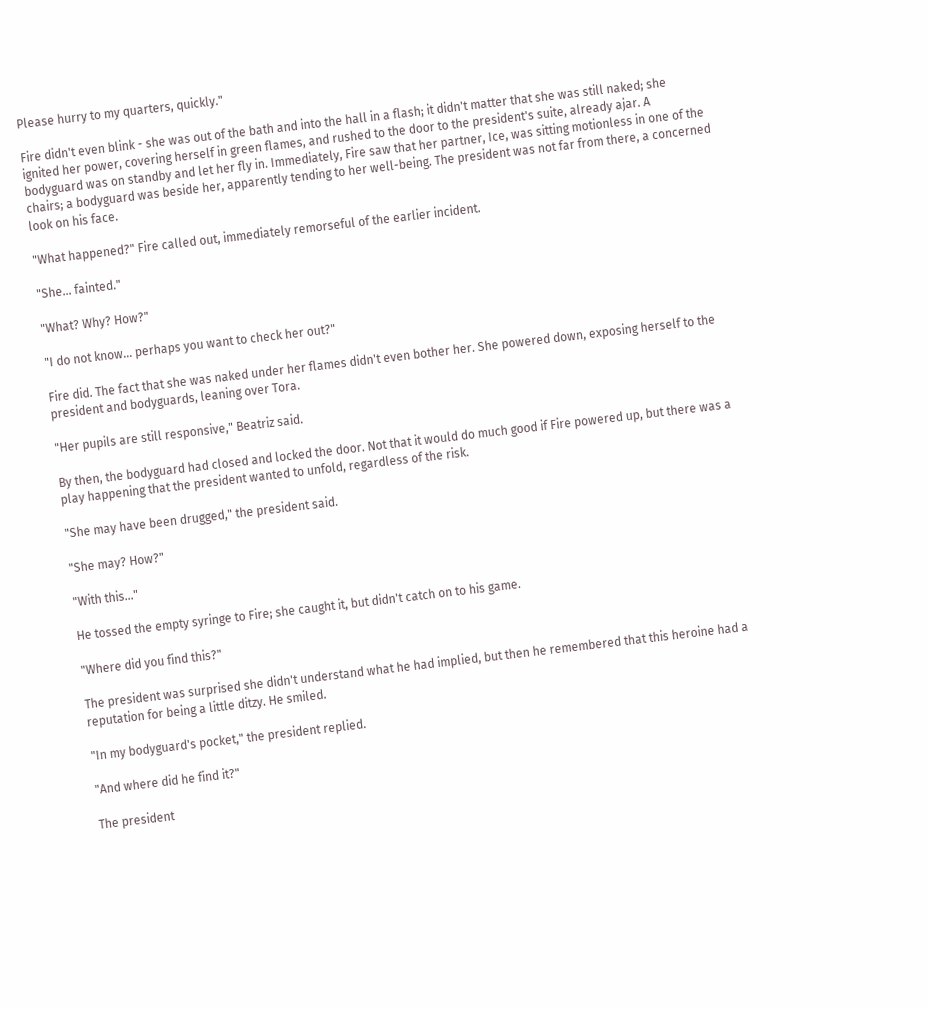Please hurry to my quarters, quickly."

Fire didn't even blink - she was out of the bath and into the hall in a flash; it didn't matter that she was still naked; she ignited her power, covering herself in green flames, and rushed to the door to the president's suite, already ajar. A bodyguard was on standby and let her fly in. Immediately, Fire saw that her partner, Ice, was sitting motionless in one of the chairs; a bodyguard was beside her, apparently tending to her well-being. The president was not far from there, a concerned look on his face.

"What happened?" Fire called out, immediately remorseful of the earlier incident.

"She... fainted."

"What? Why? How?"

"I do not know... perhaps you want to check her out?"

Fire did. The fact that she was naked under her flames didn't even bother her. She powered down, exposing herself to the president and bodyguards, leaning over Tora.

"Her pupils are still responsive," Beatriz said.

By then, the bodyguard had closed and locked the door. Not that it would do much good if Fire powered up, but there was a play happening that the president wanted to unfold, regardless of the risk.

"She may have been drugged," the president said.

"She may? How?"

"With this..."

He tossed the empty syringe to Fire; she caught it, but didn't catch on to his game.

"Where did you find this?"

The president was surprised she didn't understand what he had implied, but then he remembered that this heroine had a reputation for being a little ditzy. He smiled.

"In my bodyguard's pocket," the president replied.

"And where did he find it?"

The president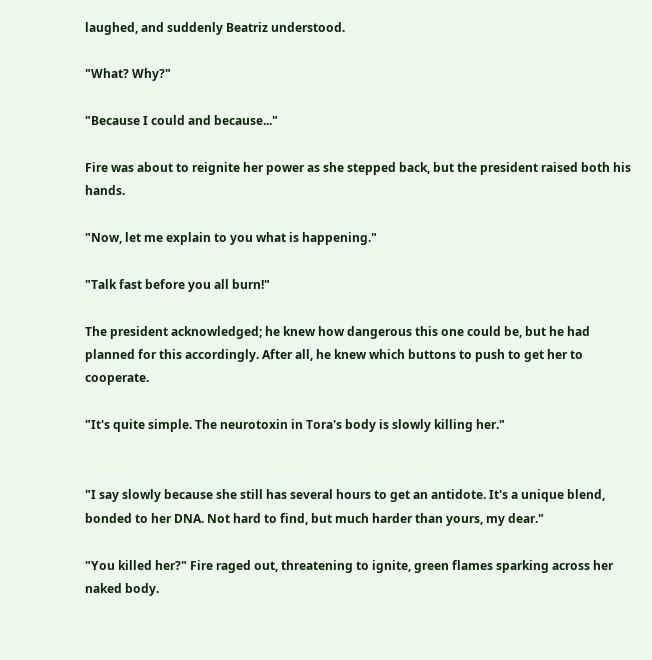laughed, and suddenly Beatriz understood.

"What? Why?"

"Because I could and because..."

Fire was about to reignite her power as she stepped back, but the president raised both his hands.

"Now, let me explain to you what is happening."

"Talk fast before you all burn!"

The president acknowledged; he knew how dangerous this one could be, but he had planned for this accordingly. After all, he knew which buttons to push to get her to cooperate.

"It's quite simple. The neurotoxin in Tora's body is slowly killing her."


"I say slowly because she still has several hours to get an antidote. It's a unique blend, bonded to her DNA. Not hard to find, but much harder than yours, my dear."

"You killed her?" Fire raged out, threatening to ignite, green flames sparking across her naked body.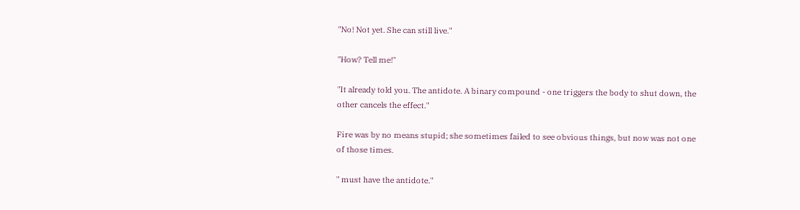"No! Not yet. She can still live."

"How? Tell me!"

"It already told you. The antidote. A binary compound - one triggers the body to shut down, the other cancels the effect."

Fire was by no means stupid; she sometimes failed to see obvious things, but now was not one of those times.

" must have the antidote."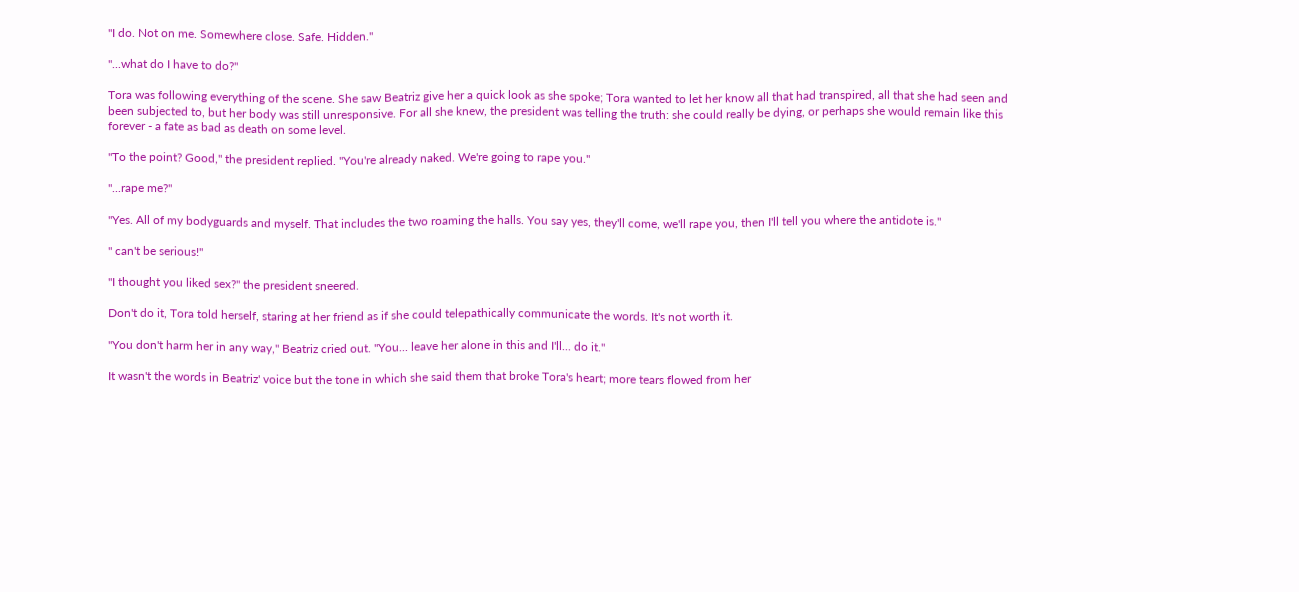"I do. Not on me. Somewhere close. Safe. Hidden."

"...what do I have to do?"

Tora was following everything of the scene. She saw Beatriz give her a quick look as she spoke; Tora wanted to let her know all that had transpired, all that she had seen and been subjected to, but her body was still unresponsive. For all she knew, the president was telling the truth: she could really be dying, or perhaps she would remain like this forever - a fate as bad as death on some level.

"To the point? Good," the president replied. "You're already naked. We're going to rape you."

"...rape me?"

"Yes. All of my bodyguards and myself. That includes the two roaming the halls. You say yes, they'll come, we'll rape you, then I'll tell you where the antidote is."

" can't be serious!"

"I thought you liked sex?" the president sneered.

Don't do it, Tora told herself, staring at her friend as if she could telepathically communicate the words. It's not worth it.

"You don't harm her in any way," Beatriz cried out. "You... leave her alone in this and I'll... do it."

It wasn't the words in Beatriz' voice but the tone in which she said them that broke Tora's heart; more tears flowed from her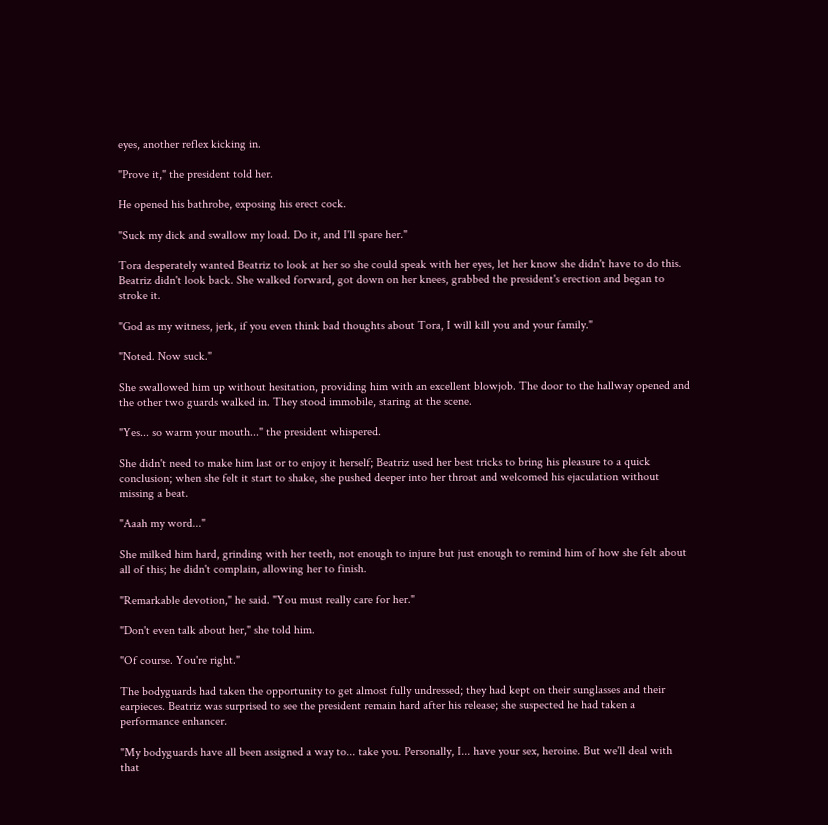eyes, another reflex kicking in.

"Prove it," the president told her.

He opened his bathrobe, exposing his erect cock.

"Suck my dick and swallow my load. Do it, and I'll spare her."

Tora desperately wanted Beatriz to look at her so she could speak with her eyes, let her know she didn't have to do this. Beatriz didn't look back. She walked forward, got down on her knees, grabbed the president's erection and began to stroke it.

"God as my witness, jerk, if you even think bad thoughts about Tora, I will kill you and your family."

"Noted. Now suck."

She swallowed him up without hesitation, providing him with an excellent blowjob. The door to the hallway opened and the other two guards walked in. They stood immobile, staring at the scene.

"Yes... so warm your mouth..." the president whispered.

She didn't need to make him last or to enjoy it herself; Beatriz used her best tricks to bring his pleasure to a quick conclusion; when she felt it start to shake, she pushed deeper into her throat and welcomed his ejaculation without missing a beat.

"Aaah my word..."

She milked him hard, grinding with her teeth, not enough to injure but just enough to remind him of how she felt about all of this; he didn't complain, allowing her to finish.

"Remarkable devotion," he said. "You must really care for her."

"Don't even talk about her," she told him.

"Of course. You're right."

The bodyguards had taken the opportunity to get almost fully undressed; they had kept on their sunglasses and their earpieces. Beatriz was surprised to see the president remain hard after his release; she suspected he had taken a performance enhancer.

"My bodyguards have all been assigned a way to... take you. Personally, I... have your sex, heroine. But we'll deal with that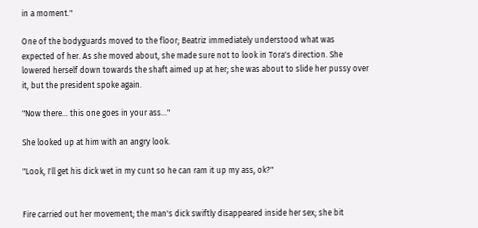in a moment."

One of the bodyguards moved to the floor; Beatriz immediately understood what was expected of her. As she moved about, she made sure not to look in Tora's direction. She lowered herself down towards the shaft aimed up at her; she was about to slide her pussy over it, but the president spoke again.

"Now there... this one goes in your ass..."

She looked up at him with an angry look.

"Look, I'll get his dick wet in my cunt so he can ram it up my ass, ok?"


Fire carried out her movement; the man's dick swiftly disappeared inside her sex; she bit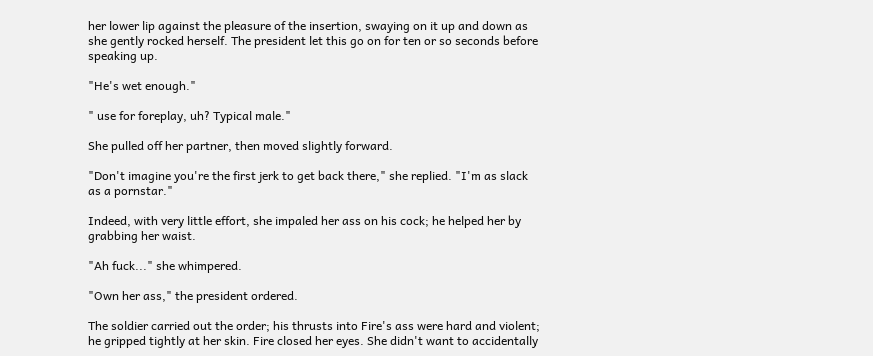her lower lip against the pleasure of the insertion, swaying on it up and down as she gently rocked herself. The president let this go on for ten or so seconds before speaking up.

"He's wet enough."

" use for foreplay, uh? Typical male."

She pulled off her partner, then moved slightly forward.

"Don't imagine you're the first jerk to get back there," she replied. "I'm as slack as a pornstar."

Indeed, with very little effort, she impaled her ass on his cock; he helped her by grabbing her waist.

"Ah fuck..." she whimpered.

"Own her ass," the president ordered.

The soldier carried out the order; his thrusts into Fire's ass were hard and violent; he gripped tightly at her skin. Fire closed her eyes. She didn't want to accidentally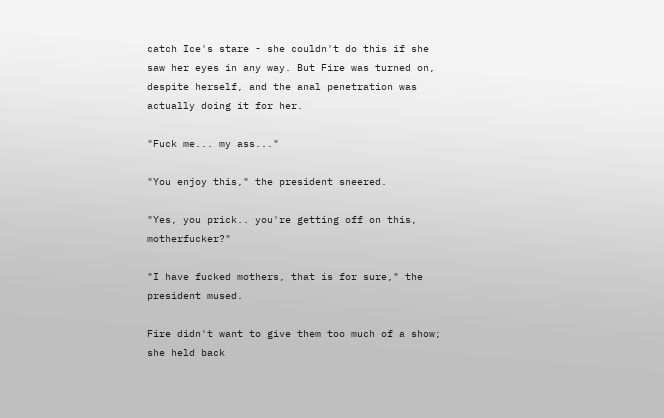catch Ice's stare - she couldn't do this if she saw her eyes in any way. But Fire was turned on, despite herself, and the anal penetration was actually doing it for her.

"Fuck me... my ass..."

"You enjoy this," the president sneered.

"Yes, you prick.. you're getting off on this, motherfucker?"

"I have fucked mothers, that is for sure," the president mused.

Fire didn't want to give them too much of a show; she held back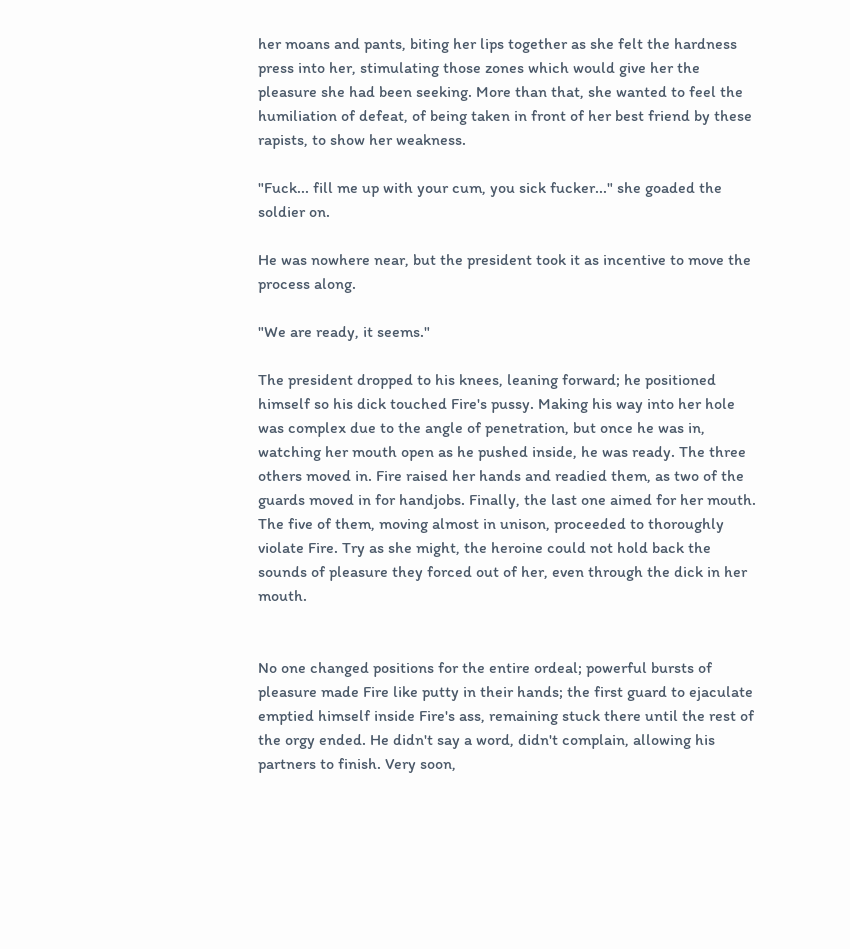her moans and pants, biting her lips together as she felt the hardness press into her, stimulating those zones which would give her the pleasure she had been seeking. More than that, she wanted to feel the humiliation of defeat, of being taken in front of her best friend by these rapists, to show her weakness.

"Fuck... fill me up with your cum, you sick fucker..." she goaded the soldier on.

He was nowhere near, but the president took it as incentive to move the process along.

"We are ready, it seems."

The president dropped to his knees, leaning forward; he positioned himself so his dick touched Fire's pussy. Making his way into her hole was complex due to the angle of penetration, but once he was in, watching her mouth open as he pushed inside, he was ready. The three others moved in. Fire raised her hands and readied them, as two of the guards moved in for handjobs. Finally, the last one aimed for her mouth. The five of them, moving almost in unison, proceeded to thoroughly violate Fire. Try as she might, the heroine could not hold back the sounds of pleasure they forced out of her, even through the dick in her mouth.


No one changed positions for the entire ordeal; powerful bursts of pleasure made Fire like putty in their hands; the first guard to ejaculate emptied himself inside Fire's ass, remaining stuck there until the rest of the orgy ended. He didn't say a word, didn't complain, allowing his partners to finish. Very soon,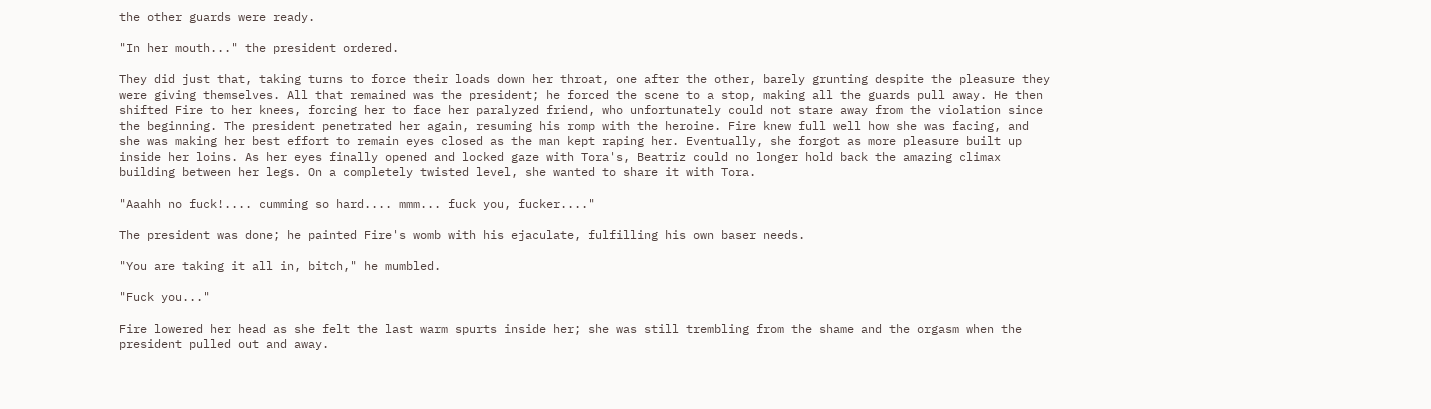the other guards were ready.

"In her mouth..." the president ordered.

They did just that, taking turns to force their loads down her throat, one after the other, barely grunting despite the pleasure they were giving themselves. All that remained was the president; he forced the scene to a stop, making all the guards pull away. He then shifted Fire to her knees, forcing her to face her paralyzed friend, who unfortunately could not stare away from the violation since the beginning. The president penetrated her again, resuming his romp with the heroine. Fire knew full well how she was facing, and she was making her best effort to remain eyes closed as the man kept raping her. Eventually, she forgot as more pleasure built up inside her loins. As her eyes finally opened and locked gaze with Tora's, Beatriz could no longer hold back the amazing climax building between her legs. On a completely twisted level, she wanted to share it with Tora.

"Aaahh no fuck!.... cumming so hard.... mmm... fuck you, fucker...."

The president was done; he painted Fire's womb with his ejaculate, fulfilling his own baser needs.

"You are taking it all in, bitch," he mumbled.

"Fuck you..."

Fire lowered her head as she felt the last warm spurts inside her; she was still trembling from the shame and the orgasm when the president pulled out and away.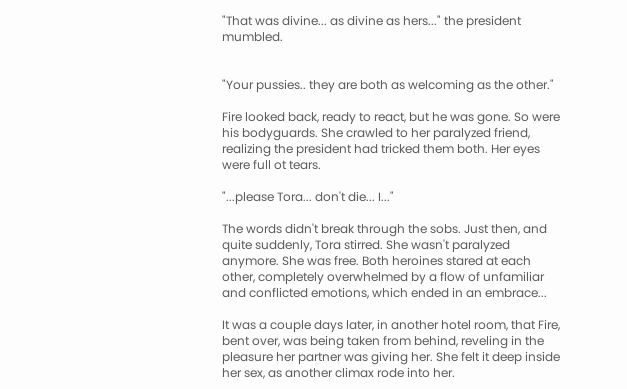"That was divine... as divine as hers..." the president mumbled.


"Your pussies.. they are both as welcoming as the other."

Fire looked back, ready to react, but he was gone. So were his bodyguards. She crawled to her paralyzed friend, realizing the president had tricked them both. Her eyes were full ot tears.

"...please Tora... don't die... I..."

The words didn't break through the sobs. Just then, and quite suddenly, Tora stirred. She wasn't paralyzed anymore. She was free. Both heroines stared at each other, completely overwhelmed by a flow of unfamiliar and conflicted emotions, which ended in an embrace...

It was a couple days later, in another hotel room, that Fire, bent over, was being taken from behind, reveling in the pleasure her partner was giving her. She felt it deep inside her sex, as another climax rode into her.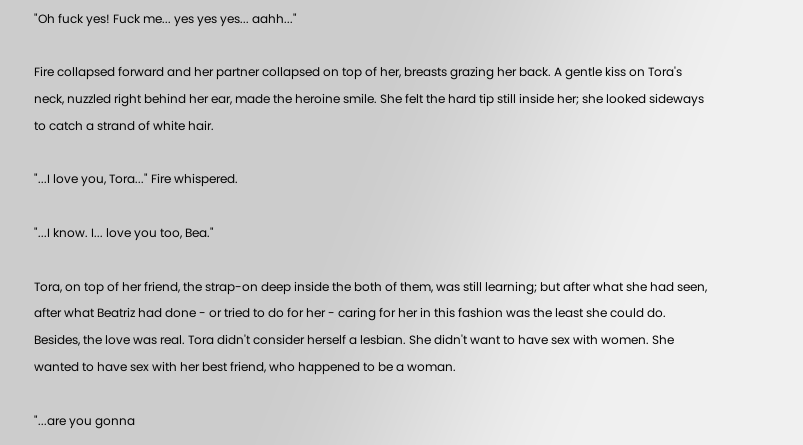"Oh fuck yes! Fuck me... yes yes yes... aahh..."

Fire collapsed forward and her partner collapsed on top of her, breasts grazing her back. A gentle kiss on Tora's neck, nuzzled right behind her ear, made the heroine smile. She felt the hard tip still inside her; she looked sideways to catch a strand of white hair.

"...I love you, Tora..." Fire whispered.

"...I know. I... love you too, Bea."

Tora, on top of her friend, the strap-on deep inside the both of them, was still learning; but after what she had seen, after what Beatriz had done - or tried to do for her - caring for her in this fashion was the least she could do. Besides, the love was real. Tora didn't consider herself a lesbian. She didn't want to have sex with women. She wanted to have sex with her best friend, who happened to be a woman.

"...are you gonna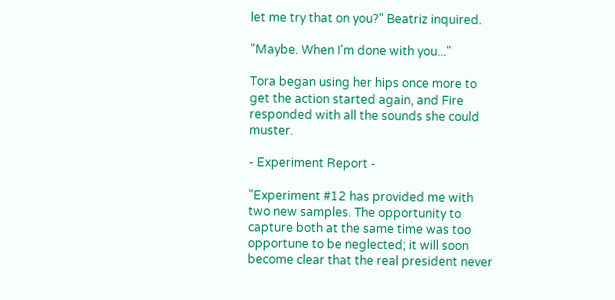let me try that on you?" Beatriz inquired.

"Maybe. When I'm done with you..."

Tora began using her hips once more to get the action started again, and Fire responded with all the sounds she could muster.

- Experiment Report -

"Experiment #12 has provided me with two new samples. The opportunity to capture both at the same time was too opportune to be neglected; it will soon become clear that the real president never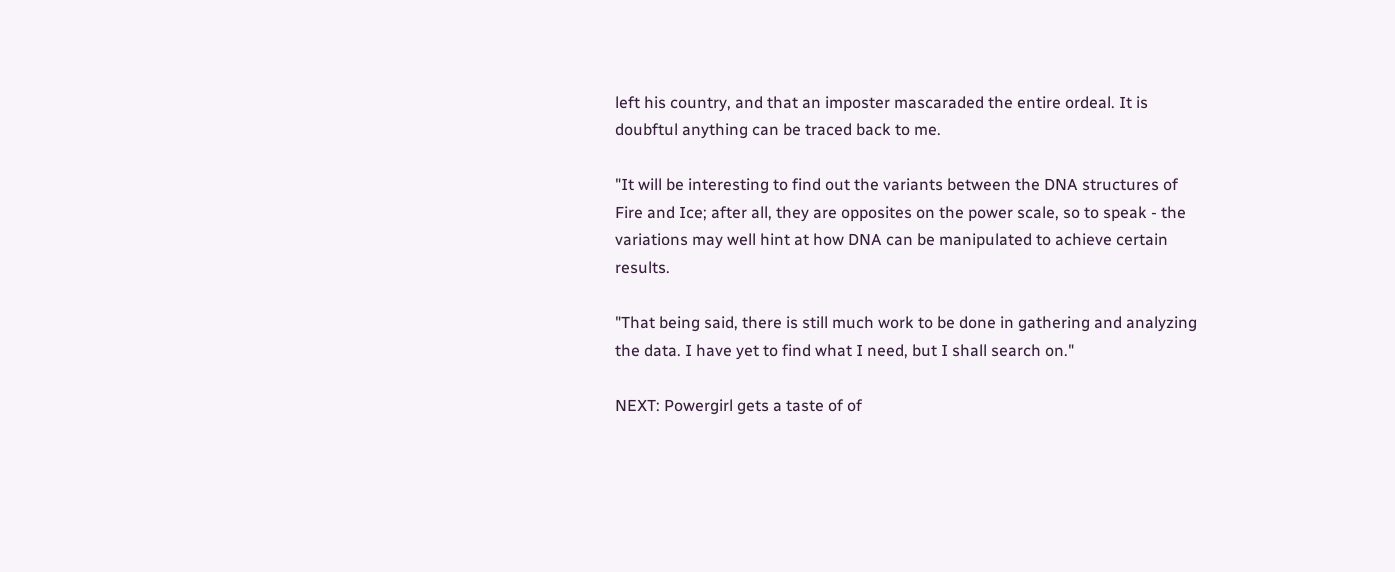left his country, and that an imposter mascaraded the entire ordeal. It is doubftul anything can be traced back to me.

"It will be interesting to find out the variants between the DNA structures of Fire and Ice; after all, they are opposites on the power scale, so to speak - the variations may well hint at how DNA can be manipulated to achieve certain results.

"That being said, there is still much work to be done in gathering and analyzing the data. I have yet to find what I need, but I shall search on."

NEXT: Powergirl gets a taste of of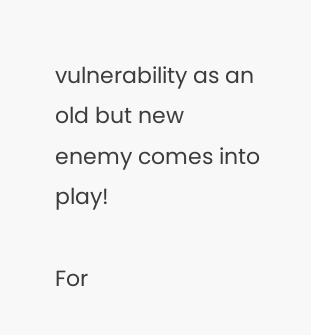vulnerability as an old but new enemy comes into play!

For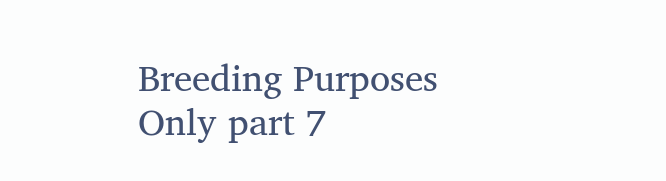Breeding Purposes Only part 7